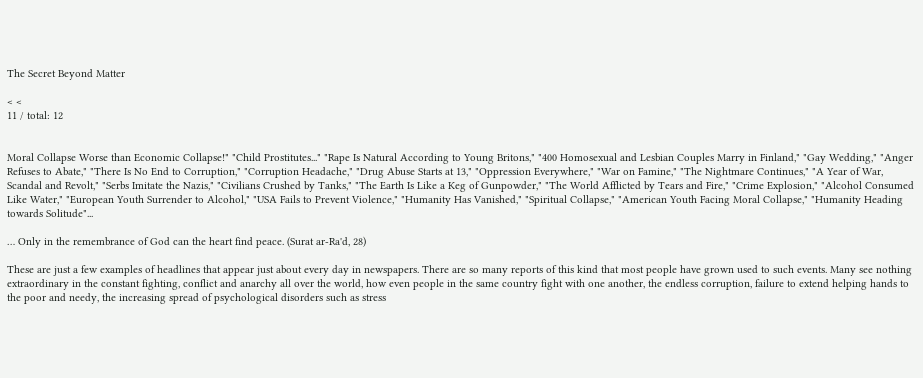The Secret Beyond Matter

< <
11 / total: 12


Moral Collapse Worse than Economic Collapse!" "Child Prostitutes..." "Rape Is Natural According to Young Britons," "400 Homosexual and Lesbian Couples Marry in Finland," "Gay Wedding," "Anger Refuses to Abate," "There Is No End to Corruption," "Corruption Headache," "Drug Abuse Starts at 13," "Oppression Everywhere," "War on Famine," "The Nightmare Continues," "A Year of War, Scandal and Revolt," "Serbs Imitate the Nazis," "Civilians Crushed by Tanks," "The Earth Is Like a Keg of Gunpowder," "The World Afflicted by Tears and Fire," "Crime Explosion," "Alcohol Consumed Like Water," "European Youth Surrender to Alcohol," "USA Fails to Prevent Violence," "Humanity Has Vanished," "Spiritual Collapse," "American Youth Facing Moral Collapse," "Humanity Heading towards Solitude"...

… Only in the remembrance of God can the heart find peace. (Surat ar-Ra'd, 28)

These are just a few examples of headlines that appear just about every day in newspapers. There are so many reports of this kind that most people have grown used to such events. Many see nothing extraordinary in the constant fighting, conflict and anarchy all over the world, how even people in the same country fight with one another, the endless corruption, failure to extend helping hands to the poor and needy, the increasing spread of psychological disorders such as stress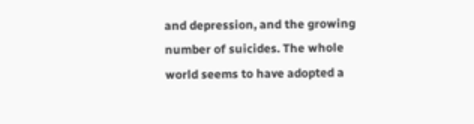and depression, and the growing number of suicides. The whole world seems to have adopted a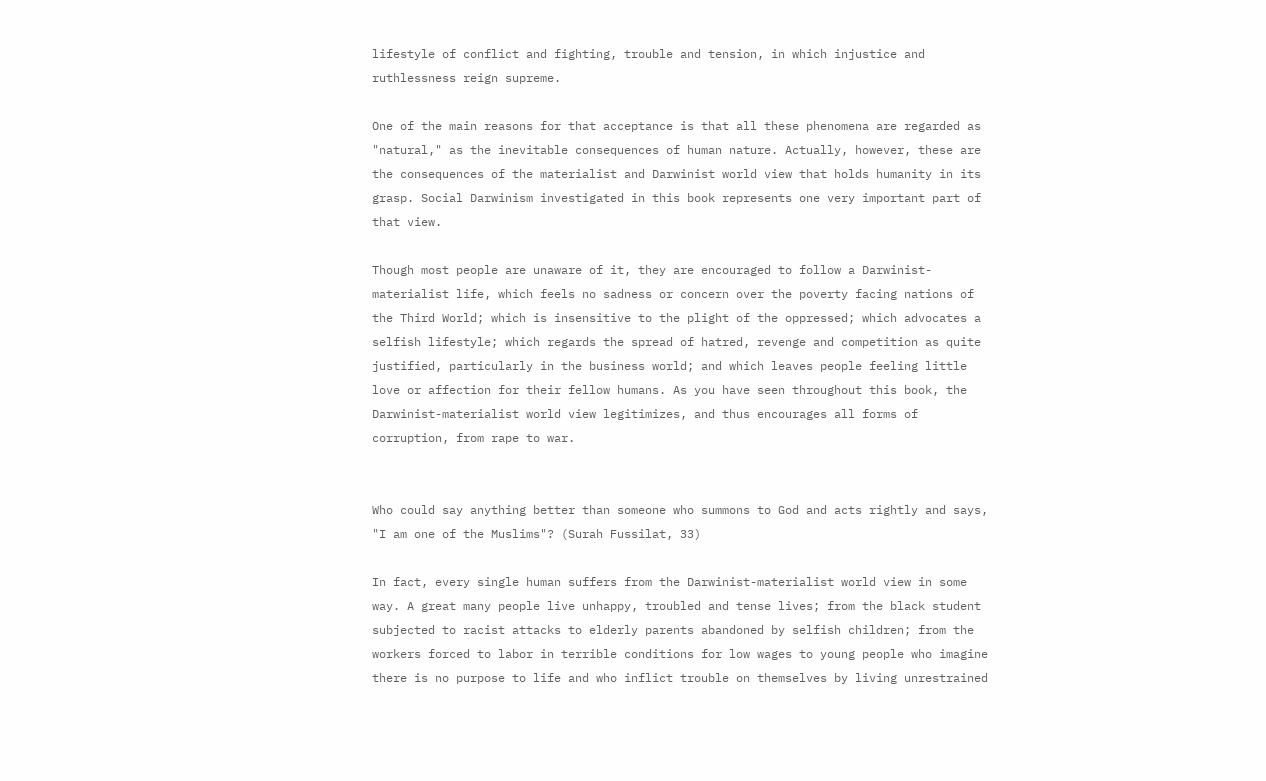lifestyle of conflict and fighting, trouble and tension, in which injustice and ruthlessness reign supreme.

One of the main reasons for that acceptance is that all these phenomena are regarded as "natural," as the inevitable consequences of human nature. Actually, however, these are the consequences of the materialist and Darwinist world view that holds humanity in its grasp. Social Darwinism investigated in this book represents one very important part of that view.

Though most people are unaware of it, they are encouraged to follow a Darwinist-materialist life, which feels no sadness or concern over the poverty facing nations of the Third World; which is insensitive to the plight of the oppressed; which advocates a selfish lifestyle; which regards the spread of hatred, revenge and competition as quite justified, particularly in the business world; and which leaves people feeling little love or affection for their fellow humans. As you have seen throughout this book, the Darwinist-materialist world view legitimizes, and thus encourages all forms of corruption, from rape to war.


Who could say anything better than someone who summons to God and acts rightly and says, "I am one of the Muslims"? (Surah Fussilat, 33)

In fact, every single human suffers from the Darwinist-materialist world view in some way. A great many people live unhappy, troubled and tense lives; from the black student subjected to racist attacks to elderly parents abandoned by selfish children; from the workers forced to labor in terrible conditions for low wages to young people who imagine there is no purpose to life and who inflict trouble on themselves by living unrestrained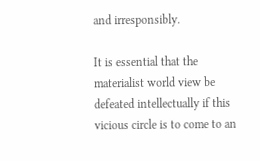and irresponsibly.

It is essential that the materialist world view be defeated intellectually if this vicious circle is to come to an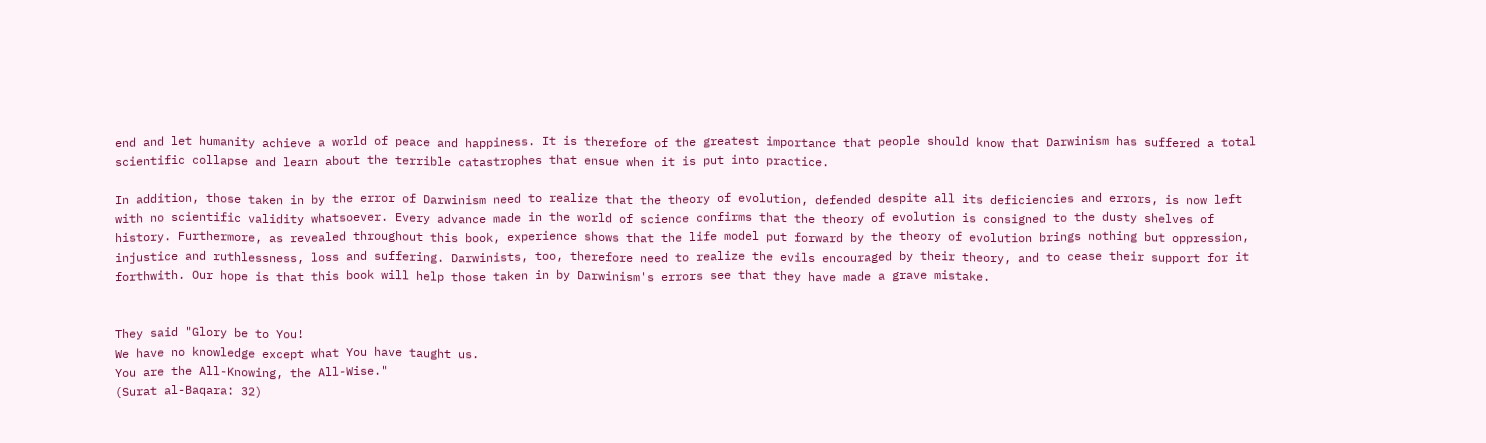end and let humanity achieve a world of peace and happiness. It is therefore of the greatest importance that people should know that Darwinism has suffered a total scientific collapse and learn about the terrible catastrophes that ensue when it is put into practice.

In addition, those taken in by the error of Darwinism need to realize that the theory of evolution, defended despite all its deficiencies and errors, is now left with no scientific validity whatsoever. Every advance made in the world of science confirms that the theory of evolution is consigned to the dusty shelves of history. Furthermore, as revealed throughout this book, experience shows that the life model put forward by the theory of evolution brings nothing but oppression, injustice and ruthlessness, loss and suffering. Darwinists, too, therefore need to realize the evils encouraged by their theory, and to cease their support for it forthwith. Our hope is that this book will help those taken in by Darwinism's errors see that they have made a grave mistake.


They said "Glory be to You!
We have no knowledge except what You have taught us.
You are the All-Knowing, the All-Wise."
(Surat al-Baqara: 32)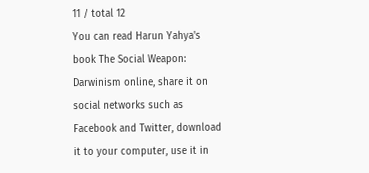11 / total 12
You can read Harun Yahya's book The Social Weapon: Darwinism online, share it on social networks such as Facebook and Twitter, download it to your computer, use it in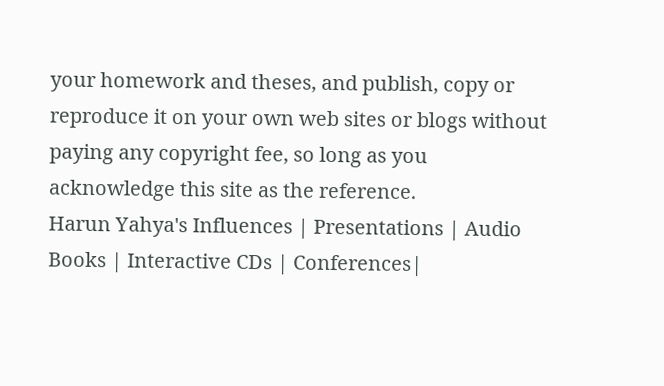your homework and theses, and publish, copy or reproduce it on your own web sites or blogs without paying any copyright fee, so long as you acknowledge this site as the reference.
Harun Yahya's Influences | Presentations | Audio Books | Interactive CDs | Conferences|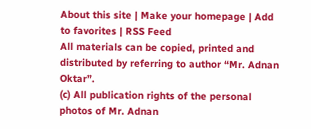About this site | Make your homepage | Add to favorites | RSS Feed
All materials can be copied, printed and distributed by referring to author “Mr. Adnan Oktar”.
(c) All publication rights of the personal photos of Mr. Adnan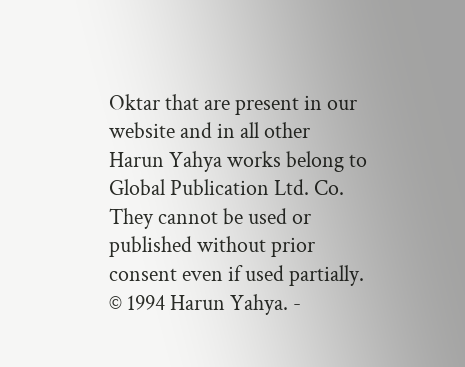Oktar that are present in our website and in all other Harun Yahya works belong to Global Publication Ltd. Co. They cannot be used or published without prior consent even if used partially.
© 1994 Harun Yahya. -